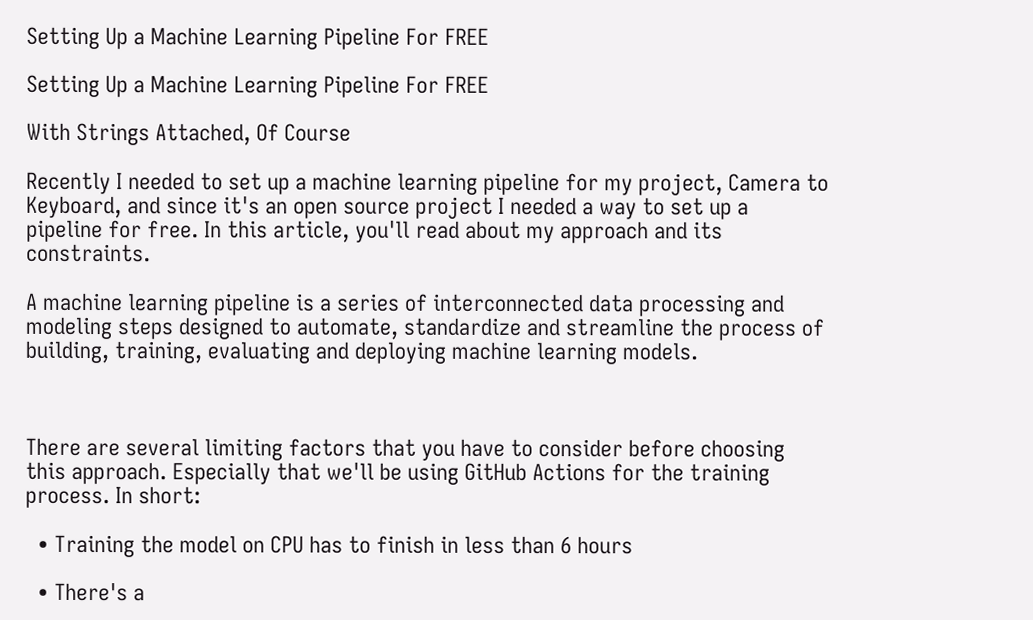Setting Up a Machine Learning Pipeline For FREE

Setting Up a Machine Learning Pipeline For FREE

With Strings Attached, Of Course

Recently I needed to set up a machine learning pipeline for my project, Camera to Keyboard, and since it's an open source project I needed a way to set up a pipeline for free. In this article, you'll read about my approach and its constraints.

A machine learning pipeline is a series of interconnected data processing and modeling steps designed to automate, standardize and streamline the process of building, training, evaluating and deploying machine learning models.



There are several limiting factors that you have to consider before choosing this approach. Especially that we'll be using GitHub Actions for the training process. In short:

  • Training the model on CPU has to finish in less than 6 hours

  • There's a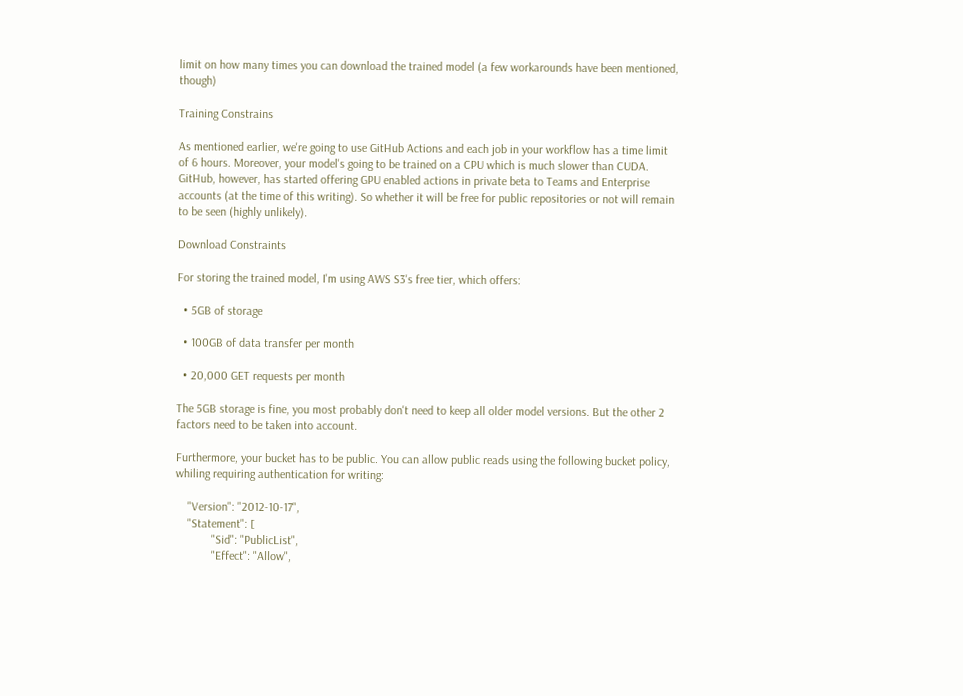limit on how many times you can download the trained model (a few workarounds have been mentioned, though)

Training Constrains

As mentioned earlier, we're going to use GitHub Actions and each job in your workflow has a time limit of 6 hours. Moreover, your model's going to be trained on a CPU which is much slower than CUDA. GitHub, however, has started offering GPU enabled actions in private beta to Teams and Enterprise accounts (at the time of this writing). So whether it will be free for public repositories or not will remain to be seen (highly unlikely).

Download Constraints

For storing the trained model, I'm using AWS S3's free tier, which offers:

  • 5GB of storage

  • 100GB of data transfer per month

  • 20,000 GET requests per month

The 5GB storage is fine, you most probably don't need to keep all older model versions. But the other 2 factors need to be taken into account.

Furthermore, your bucket has to be public. You can allow public reads using the following bucket policy, whiling requiring authentication for writing:

    "Version": "2012-10-17",
    "Statement": [
            "Sid": "PublicList",
            "Effect": "Allow",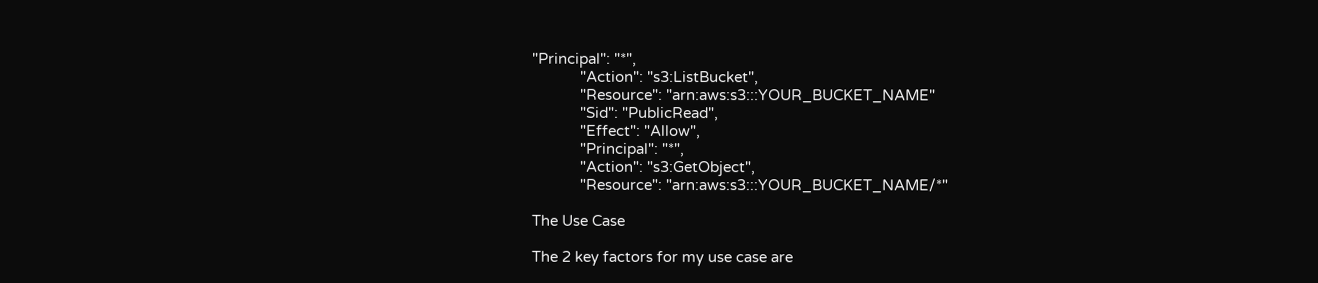"Principal": "*",
            "Action": "s3:ListBucket",
            "Resource": "arn:aws:s3:::YOUR_BUCKET_NAME"
            "Sid": "PublicRead",
            "Effect": "Allow",
            "Principal": "*",
            "Action": "s3:GetObject",
            "Resource": "arn:aws:s3:::YOUR_BUCKET_NAME/*"

The Use Case

The 2 key factors for my use case are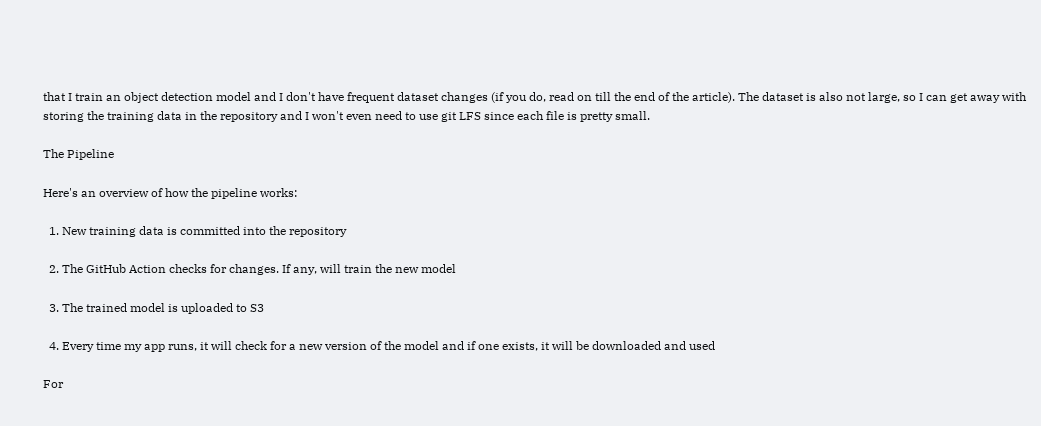that I train an object detection model and I don't have frequent dataset changes (if you do, read on till the end of the article). The dataset is also not large, so I can get away with storing the training data in the repository and I won't even need to use git LFS since each file is pretty small.

The Pipeline

Here's an overview of how the pipeline works:

  1. New training data is committed into the repository

  2. The GitHub Action checks for changes. If any, will train the new model

  3. The trained model is uploaded to S3

  4. Every time my app runs, it will check for a new version of the model and if one exists, it will be downloaded and used

For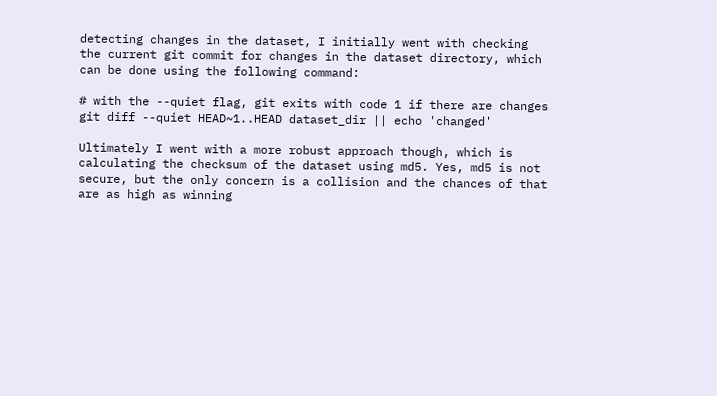detecting changes in the dataset, I initially went with checking the current git commit for changes in the dataset directory, which can be done using the following command:

# with the --quiet flag, git exits with code 1 if there are changes
git diff --quiet HEAD~1..HEAD dataset_dir || echo 'changed'

Ultimately I went with a more robust approach though, which is calculating the checksum of the dataset using md5. Yes, md5 is not secure, but the only concern is a collision and the chances of that are as high as winning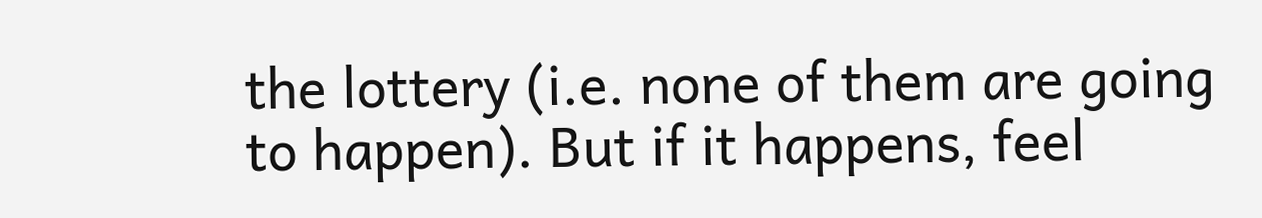the lottery (i.e. none of them are going to happen). But if it happens, feel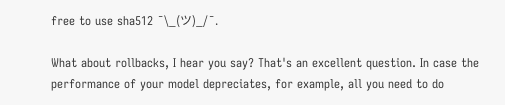free to use sha512 ¯\_(ツ)_/¯.

What about rollbacks, I hear you say? That's an excellent question. In case the performance of your model depreciates, for example, all you need to do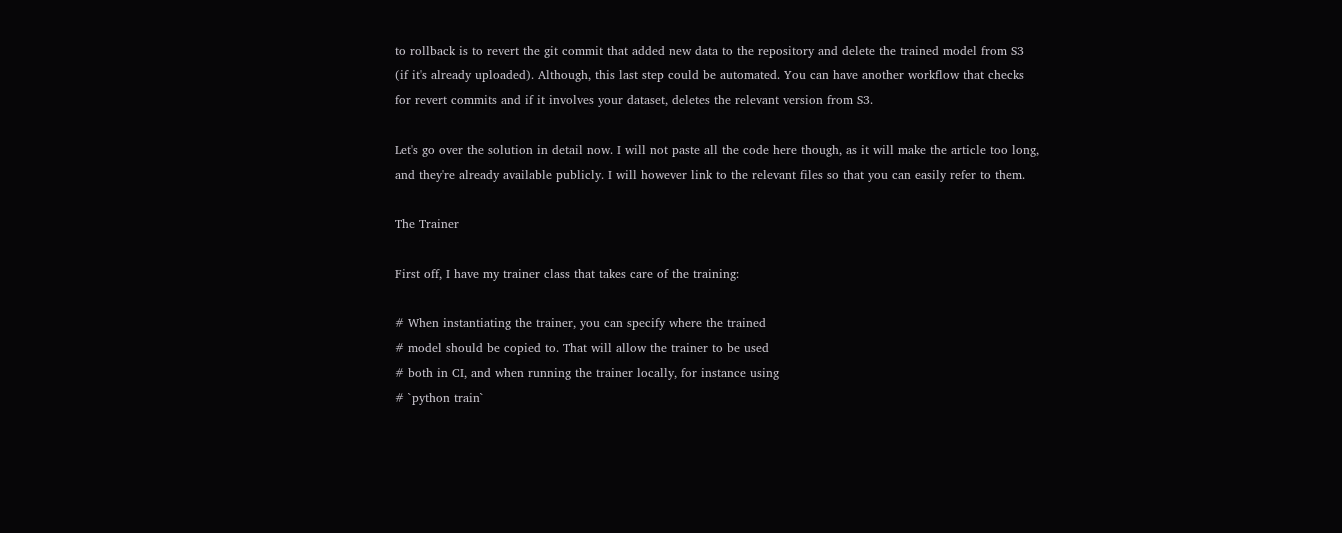to rollback is to revert the git commit that added new data to the repository and delete the trained model from S3 (if it's already uploaded). Although, this last step could be automated. You can have another workflow that checks for revert commits and if it involves your dataset, deletes the relevant version from S3.

Let's go over the solution in detail now. I will not paste all the code here though, as it will make the article too long, and they're already available publicly. I will however link to the relevant files so that you can easily refer to them.

The Trainer

First off, I have my trainer class that takes care of the training:

# When instantiating the trainer, you can specify where the trained
# model should be copied to. That will allow the trainer to be used
# both in CI, and when running the trainer locally, for instance using
# `python train`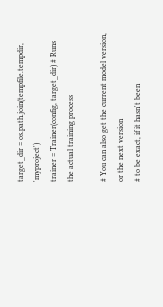target_dir = os.path.join(tempfile.tempdir, 'myproject')
trainer = Trainer(config, target_dir) # Runs the actual training process

# You can also get the current model version, or the next version
# to be exact, if it hasn't been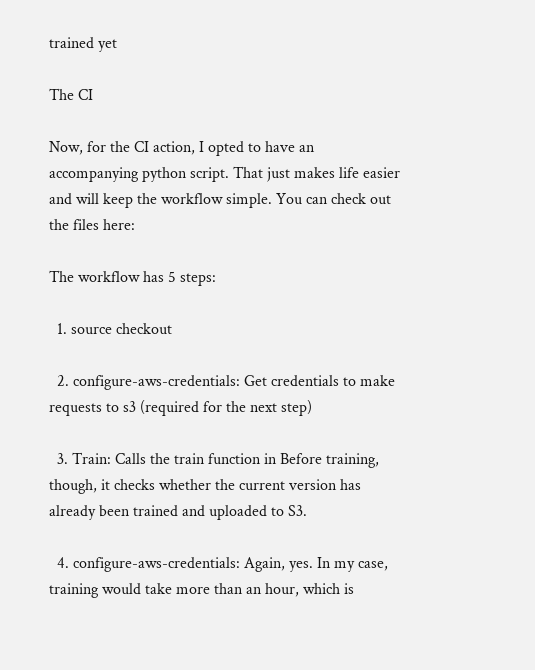trained yet

The CI

Now, for the CI action, I opted to have an accompanying python script. That just makes life easier and will keep the workflow simple. You can check out the files here:

The workflow has 5 steps:

  1. source checkout

  2. configure-aws-credentials: Get credentials to make requests to s3 (required for the next step)

  3. Train: Calls the train function in Before training, though, it checks whether the current version has already been trained and uploaded to S3.

  4. configure-aws-credentials: Again, yes. In my case, training would take more than an hour, which is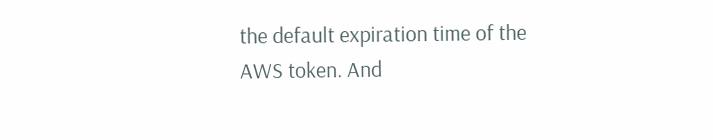the default expiration time of the AWS token. And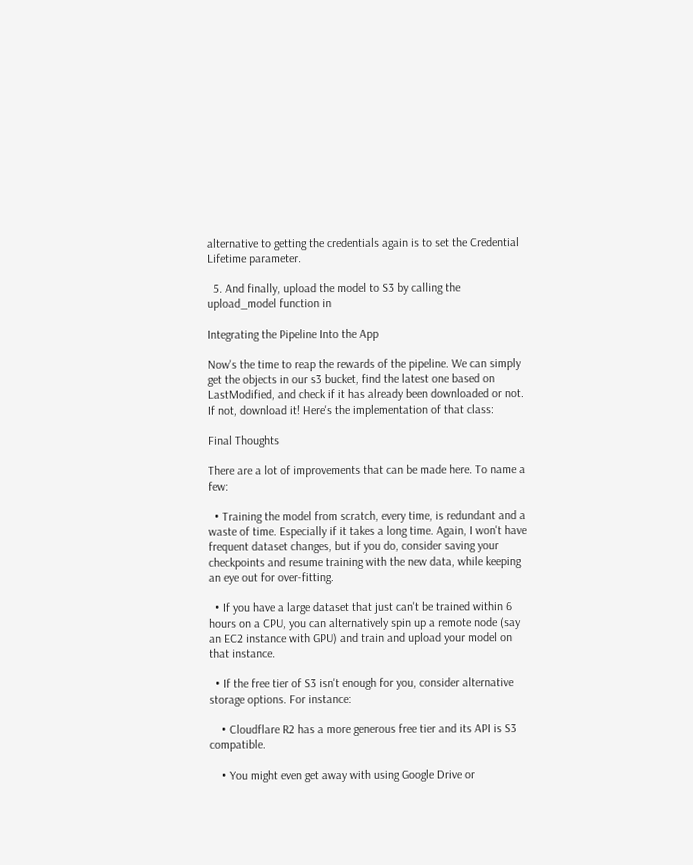alternative to getting the credentials again is to set the Credential Lifetime parameter.

  5. And finally, upload the model to S3 by calling the upload_model function in

Integrating the Pipeline Into the App

Now's the time to reap the rewards of the pipeline. We can simply get the objects in our s3 bucket, find the latest one based on LastModified, and check if it has already been downloaded or not. If not, download it! Here's the implementation of that class:

Final Thoughts

There are a lot of improvements that can be made here. To name a few:

  • Training the model from scratch, every time, is redundant and a waste of time. Especially if it takes a long time. Again, I won't have frequent dataset changes, but if you do, consider saving your checkpoints and resume training with the new data, while keeping an eye out for over-fitting.

  • If you have a large dataset that just can't be trained within 6 hours on a CPU, you can alternatively spin up a remote node (say an EC2 instance with GPU) and train and upload your model on that instance.

  • If the free tier of S3 isn't enough for you, consider alternative storage options. For instance:

    • Cloudflare R2 has a more generous free tier and its API is S3 compatible.

    • You might even get away with using Google Drive or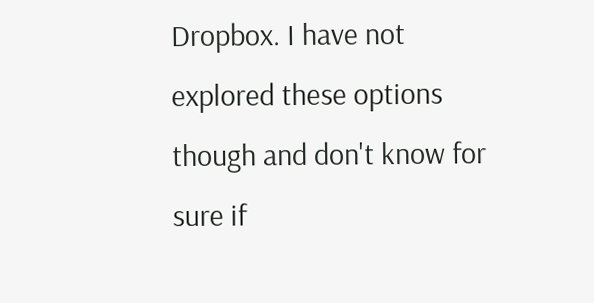Dropbox. I have not explored these options though and don't know for sure if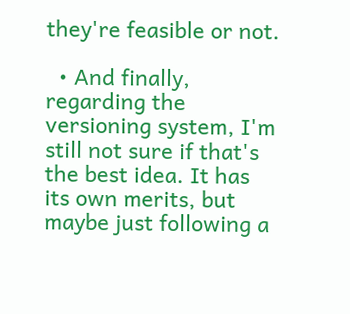they're feasible or not.

  • And finally, regarding the versioning system, I'm still not sure if that's the best idea. It has its own merits, but maybe just following a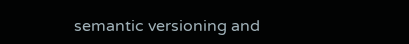semantic versioning and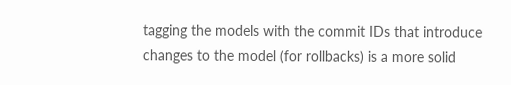tagging the models with the commit IDs that introduce changes to the model (for rollbacks) is a more solid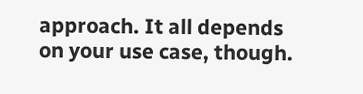approach. It all depends on your use case, though.